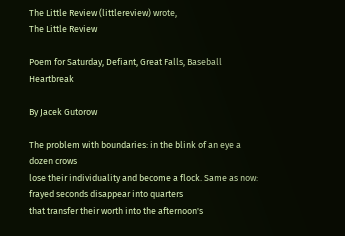The Little Review (littlereview) wrote,
The Little Review

Poem for Saturday, Defiant, Great Falls, Baseball Heartbreak

By Jacek Gutorow

The problem with boundaries: in the blink of an eye a dozen crows
lose their individuality and become a flock. Same as now:
frayed seconds disappear into quarters
that transfer their worth into the afternoon's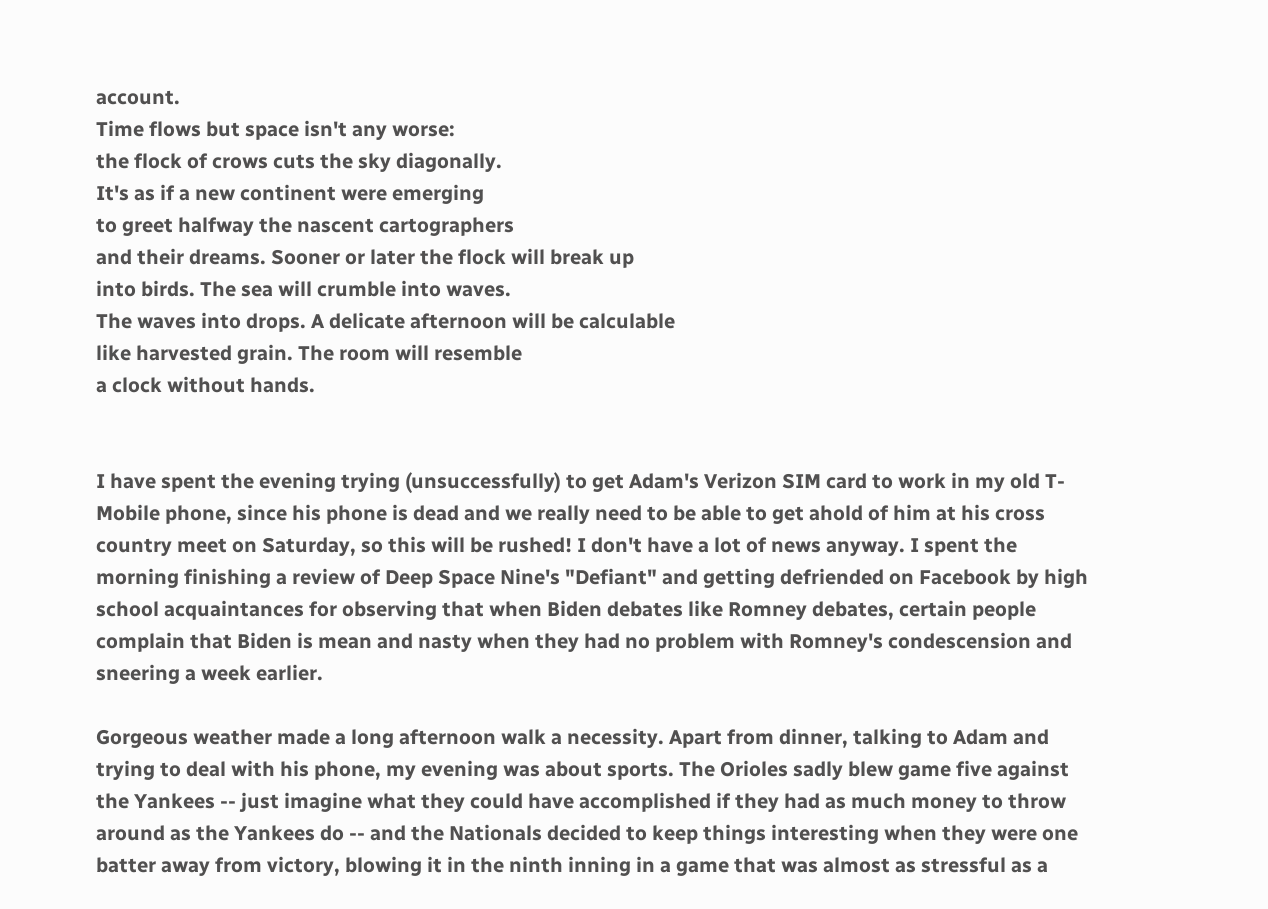account.
Time flows but space isn't any worse:
the flock of crows cuts the sky diagonally.
It's as if a new continent were emerging
to greet halfway the nascent cartographers
and their dreams. Sooner or later the flock will break up
into birds. The sea will crumble into waves.
The waves into drops. A delicate afternoon will be calculable
like harvested grain. The room will resemble
a clock without hands.


I have spent the evening trying (unsuccessfully) to get Adam's Verizon SIM card to work in my old T-Mobile phone, since his phone is dead and we really need to be able to get ahold of him at his cross country meet on Saturday, so this will be rushed! I don't have a lot of news anyway. I spent the morning finishing a review of Deep Space Nine's "Defiant" and getting defriended on Facebook by high school acquaintances for observing that when Biden debates like Romney debates, certain people complain that Biden is mean and nasty when they had no problem with Romney's condescension and sneering a week earlier.

Gorgeous weather made a long afternoon walk a necessity. Apart from dinner, talking to Adam and trying to deal with his phone, my evening was about sports. The Orioles sadly blew game five against the Yankees -- just imagine what they could have accomplished if they had as much money to throw around as the Yankees do -- and the Nationals decided to keep things interesting when they were one batter away from victory, blowing it in the ninth inning in a game that was almost as stressful as a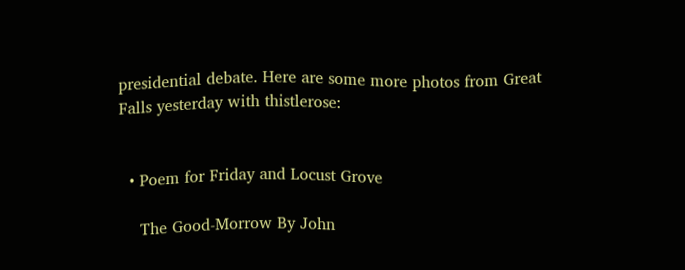presidential debate. Here are some more photos from Great Falls yesterday with thistlerose:


  • Poem for Friday and Locust Grove

    The Good-Morrow By John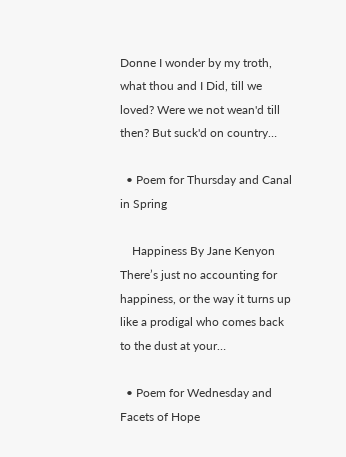Donne I wonder by my troth, what thou and I Did, till we loved? Were we not wean'd till then? But suck'd on country…

  • Poem for Thursday and Canal in Spring

    Happiness By Jane Kenyon There’s just no accounting for happiness, or the way it turns up like a prodigal who comes back to the dust at your…

  • Poem for Wednesday and Facets of Hope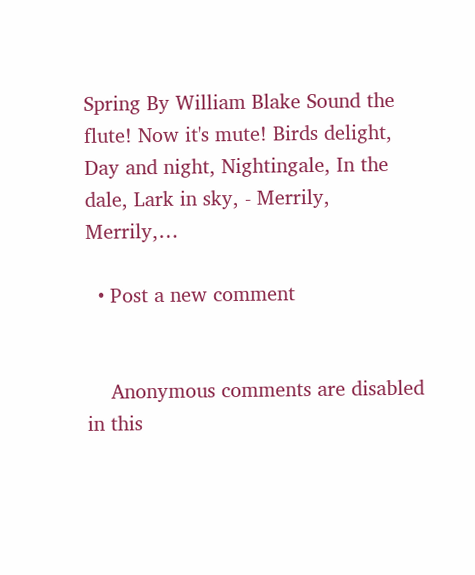Spring By William Blake Sound the flute! Now it's mute! Birds delight, Day and night, Nightingale, In the dale, Lark in sky, - Merrily, Merrily,…

  • Post a new comment


    Anonymous comments are disabled in this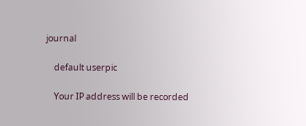journal

    default userpic

    Your IP address will be recorded